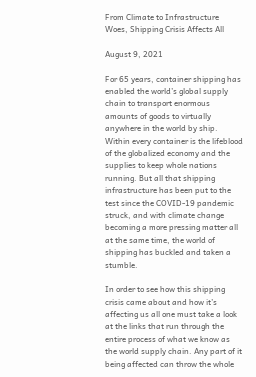From Climate to Infrastructure Woes, Shipping Crisis Affects All

August 9, 2021

For 65 years, container shipping has enabled the world’s global supply chain to transport enormous amounts of goods to virtually anywhere in the world by ship. Within every container is the lifeblood of the globalized economy and the supplies to keep whole nations running. But all that shipping infrastructure has been put to the test since the COVID-19 pandemic struck, and with climate change becoming a more pressing matter all at the same time, the world of shipping has buckled and taken a stumble.

In order to see how this shipping crisis came about and how it’s affecting us all one must take a look at the links that run through the entire process of what we know as the world supply chain. Any part of it being affected can throw the whole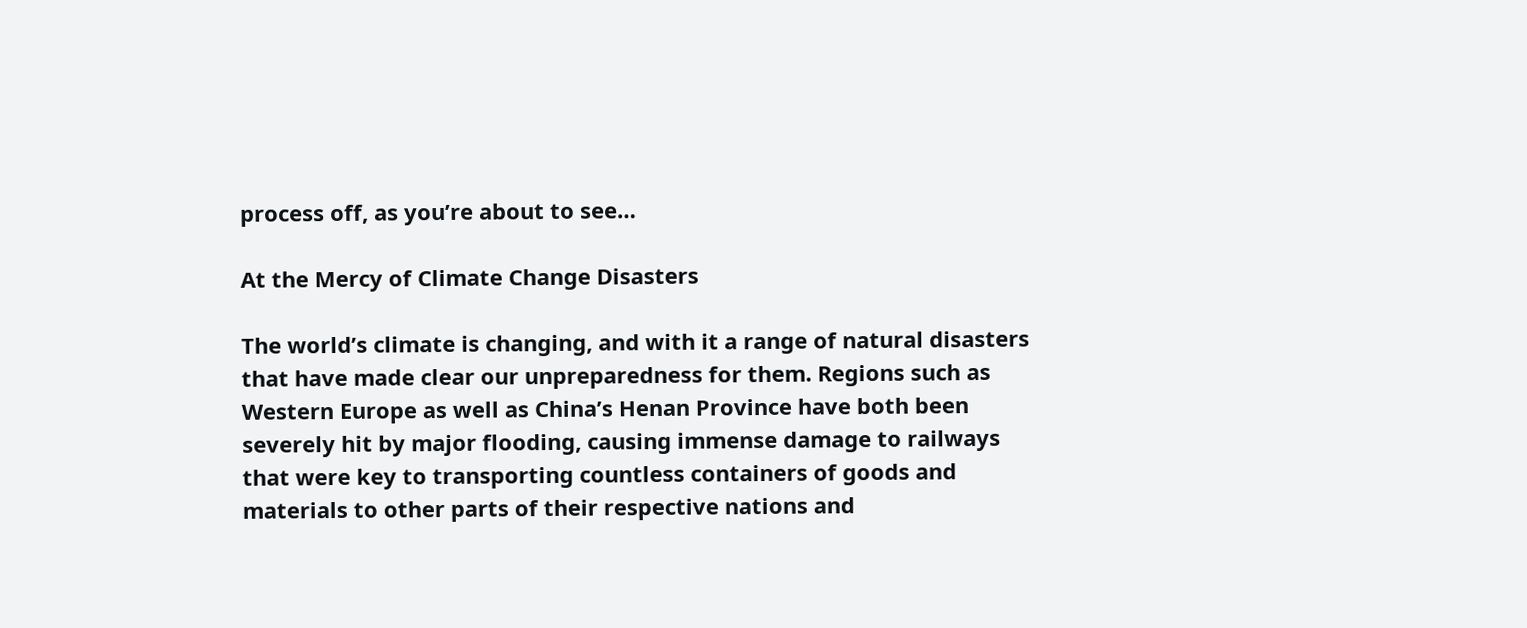process off, as you’re about to see…

At the Mercy of Climate Change Disasters

The world’s climate is changing, and with it a range of natural disasters that have made clear our unpreparedness for them. Regions such as Western Europe as well as China’s Henan Province have both been severely hit by major flooding, causing immense damage to railways that were key to transporting countless containers of goods and materials to other parts of their respective nations and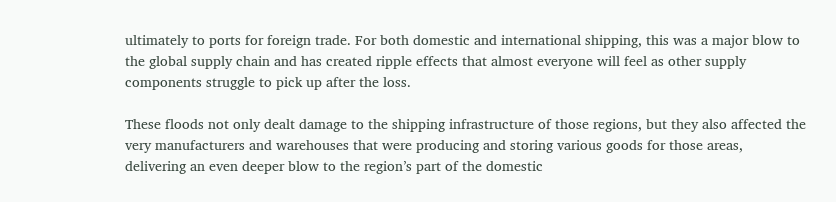ultimately to ports for foreign trade. For both domestic and international shipping, this was a major blow to the global supply chain and has created ripple effects that almost everyone will feel as other supply components struggle to pick up after the loss.

These floods not only dealt damage to the shipping infrastructure of those regions, but they also affected the very manufacturers and warehouses that were producing and storing various goods for those areas, delivering an even deeper blow to the region’s part of the domestic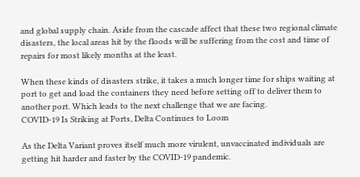and global supply chain. Aside from the cascade affect that these two regional climate disasters, the local areas hit by the floods will be suffering from the cost and time of repairs for most likely months at the least.

When these kinds of disasters strike, it takes a much longer time for ships waiting at port to get and load the containers they need before setting off to deliver them to another port. Which leads to the next challenge that we are facing.
COVID-19 Is Striking at Ports, Delta Continues to Loom

As the Delta Variant proves itself much more virulent, unvaccinated individuals are getting hit harder and faster by the COVID-19 pandemic.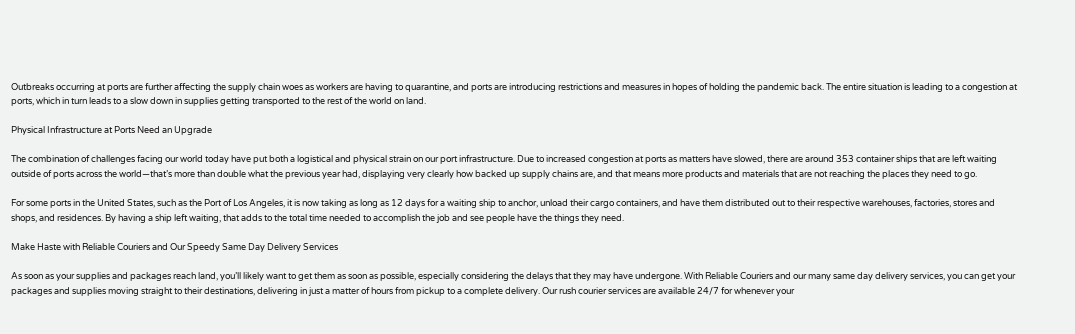Outbreaks occurring at ports are further affecting the supply chain woes as workers are having to quarantine, and ports are introducing restrictions and measures in hopes of holding the pandemic back. The entire situation is leading to a congestion at ports, which in turn leads to a slow down in supplies getting transported to the rest of the world on land.

Physical Infrastructure at Ports Need an Upgrade

The combination of challenges facing our world today have put both a logistical and physical strain on our port infrastructure. Due to increased congestion at ports as matters have slowed, there are around 353 container ships that are left waiting outside of ports across the world—that’s more than double what the previous year had, displaying very clearly how backed up supply chains are, and that means more products and materials that are not reaching the places they need to go.

For some ports in the United States, such as the Port of Los Angeles, it is now taking as long as 12 days for a waiting ship to anchor, unload their cargo containers, and have them distributed out to their respective warehouses, factories, stores and shops, and residences. By having a ship left waiting, that adds to the total time needed to accomplish the job and see people have the things they need.

Make Haste with Reliable Couriers and Our Speedy Same Day Delivery Services

As soon as your supplies and packages reach land, you’ll likely want to get them as soon as possible, especially considering the delays that they may have undergone. With Reliable Couriers and our many same day delivery services, you can get your packages and supplies moving straight to their destinations, delivering in just a matter of hours from pickup to a complete delivery. Our rush courier services are available 24/7 for whenever your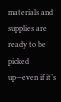materials and supplies are ready to be picked up—even if it’s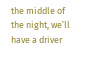the middle of the night, we’ll have a driver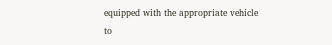equipped with the appropriate vehicle to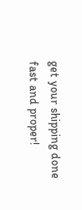get your shipping done fast and proper!